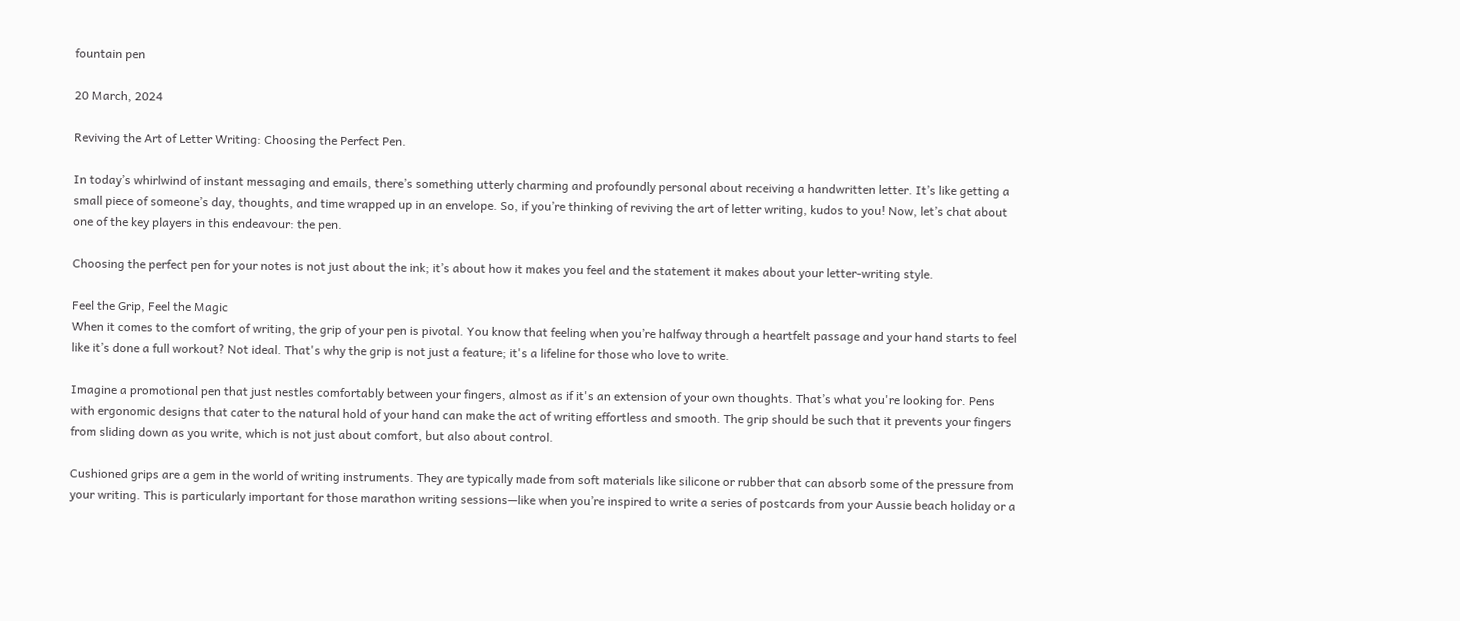fountain pen

20 March, 2024

Reviving the Art of Letter Writing: Choosing the Perfect Pen.

In today’s whirlwind of instant messaging and emails, there’s something utterly charming and profoundly personal about receiving a handwritten letter. It’s like getting a small piece of someone’s day, thoughts, and time wrapped up in an envelope. So, if you’re thinking of reviving the art of letter writing, kudos to you! Now, let’s chat about one of the key players in this endeavour: the pen.

Choosing the perfect pen for your notes is not just about the ink; it’s about how it makes you feel and the statement it makes about your letter-writing style.

Feel the Grip, Feel the Magic
When it comes to the comfort of writing, the grip of your pen is pivotal. You know that feeling when you’re halfway through a heartfelt passage and your hand starts to feel like it’s done a full workout? Not ideal. That's why the grip is not just a feature; it's a lifeline for those who love to write.

Imagine a promotional pen that just nestles comfortably between your fingers, almost as if it's an extension of your own thoughts. That’s what you're looking for. Pens with ergonomic designs that cater to the natural hold of your hand can make the act of writing effortless and smooth. The grip should be such that it prevents your fingers from sliding down as you write, which is not just about comfort, but also about control.

Cushioned grips are a gem in the world of writing instruments. They are typically made from soft materials like silicone or rubber that can absorb some of the pressure from your writing. This is particularly important for those marathon writing sessions—like when you’re inspired to write a series of postcards from your Aussie beach holiday or a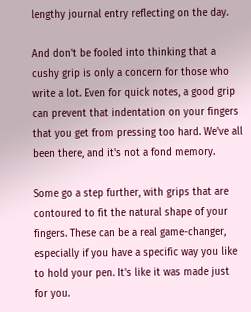lengthy journal entry reflecting on the day.

And don't be fooled into thinking that a cushy grip is only a concern for those who write a lot. Even for quick notes, a good grip can prevent that indentation on your fingers that you get from pressing too hard. We've all been there, and it's not a fond memory.

Some go a step further, with grips that are contoured to fit the natural shape of your fingers. These can be a real game-changer, especially if you have a specific way you like to hold your pen. It's like it was made just for you.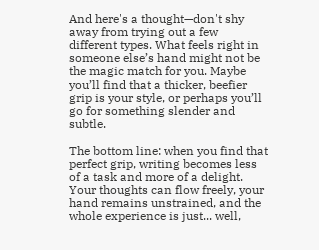And here's a thought—don't shy away from trying out a few different types. What feels right in someone else’s hand might not be the magic match for you. Maybe you’ll find that a thicker, beefier grip is your style, or perhaps you’ll go for something slender and subtle.

The bottom line: when you find that perfect grip, writing becomes less of a task and more of a delight. Your thoughts can flow freely, your hand remains unstrained, and the whole experience is just... well,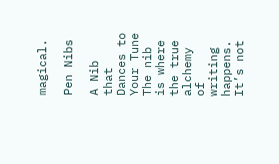magical.

Pen Nibs

A Nib that Dances to Your Tune
The nib is where the true alchemy of writing happens. It’s not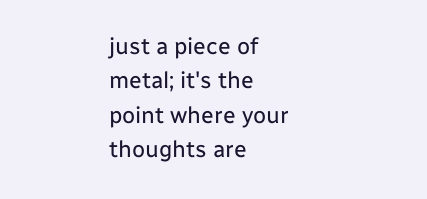just a piece of metal; it's the point where your thoughts are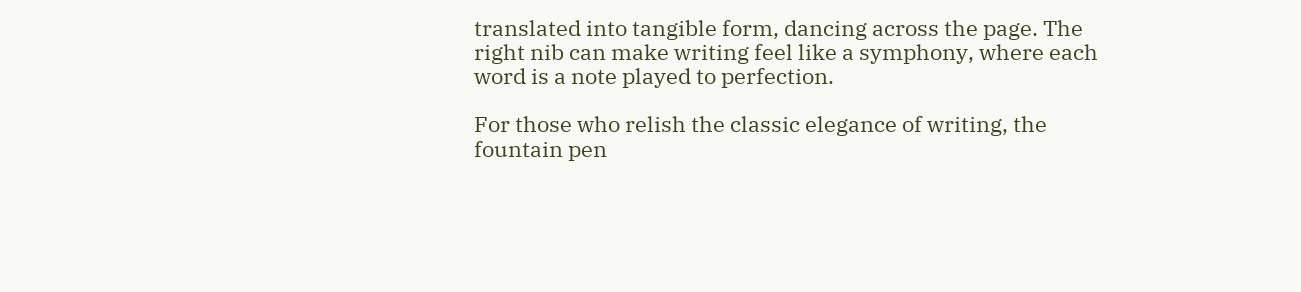translated into tangible form, dancing across the page. The right nib can make writing feel like a symphony, where each word is a note played to perfection.

For those who relish the classic elegance of writing, the fountain pen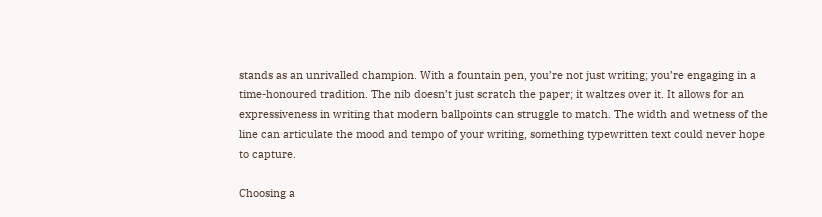stands as an unrivalled champion. With a fountain pen, you’re not just writing; you’re engaging in a time-honoured tradition. The nib doesn’t just scratch the paper; it waltzes over it. It allows for an expressiveness in writing that modern ballpoints can struggle to match. The width and wetness of the line can articulate the mood and tempo of your writing, something typewritten text could never hope to capture.

Choosing a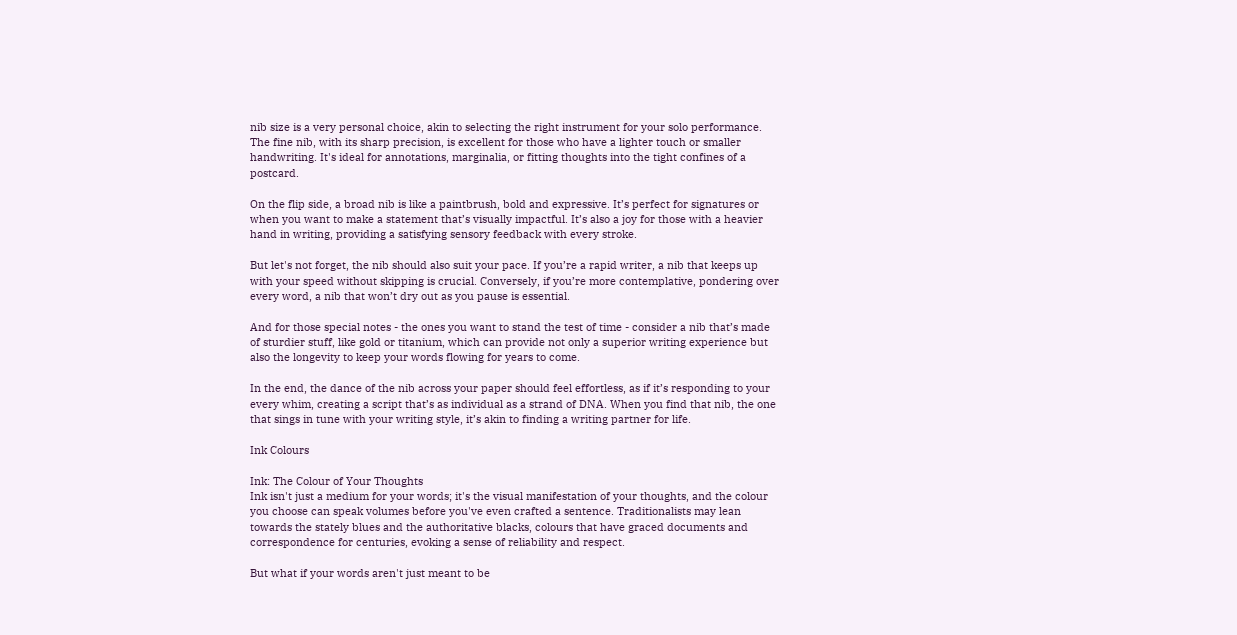nib size is a very personal choice, akin to selecting the right instrument for your solo performance. The fine nib, with its sharp precision, is excellent for those who have a lighter touch or smaller handwriting. It's ideal for annotations, marginalia, or fitting thoughts into the tight confines of a postcard.

On the flip side, a broad nib is like a paintbrush, bold and expressive. It’s perfect for signatures or when you want to make a statement that’s visually impactful. It’s also a joy for those with a heavier hand in writing, providing a satisfying sensory feedback with every stroke.

But let's not forget, the nib should also suit your pace. If you’re a rapid writer, a nib that keeps up with your speed without skipping is crucial. Conversely, if you’re more contemplative, pondering over every word, a nib that won’t dry out as you pause is essential.

And for those special notes - the ones you want to stand the test of time - consider a nib that’s made of sturdier stuff, like gold or titanium, which can provide not only a superior writing experience but also the longevity to keep your words flowing for years to come.

In the end, the dance of the nib across your paper should feel effortless, as if it’s responding to your every whim, creating a script that’s as individual as a strand of DNA. When you find that nib, the one that sings in tune with your writing style, it’s akin to finding a writing partner for life.

Ink Colours

Ink: The Colour of Your Thoughts
Ink isn't just a medium for your words; it's the visual manifestation of your thoughts, and the colour you choose can speak volumes before you've even crafted a sentence. Traditionalists may lean towards the stately blues and the authoritative blacks, colours that have graced documents and correspondence for centuries, evoking a sense of reliability and respect.

But what if your words aren't just meant to be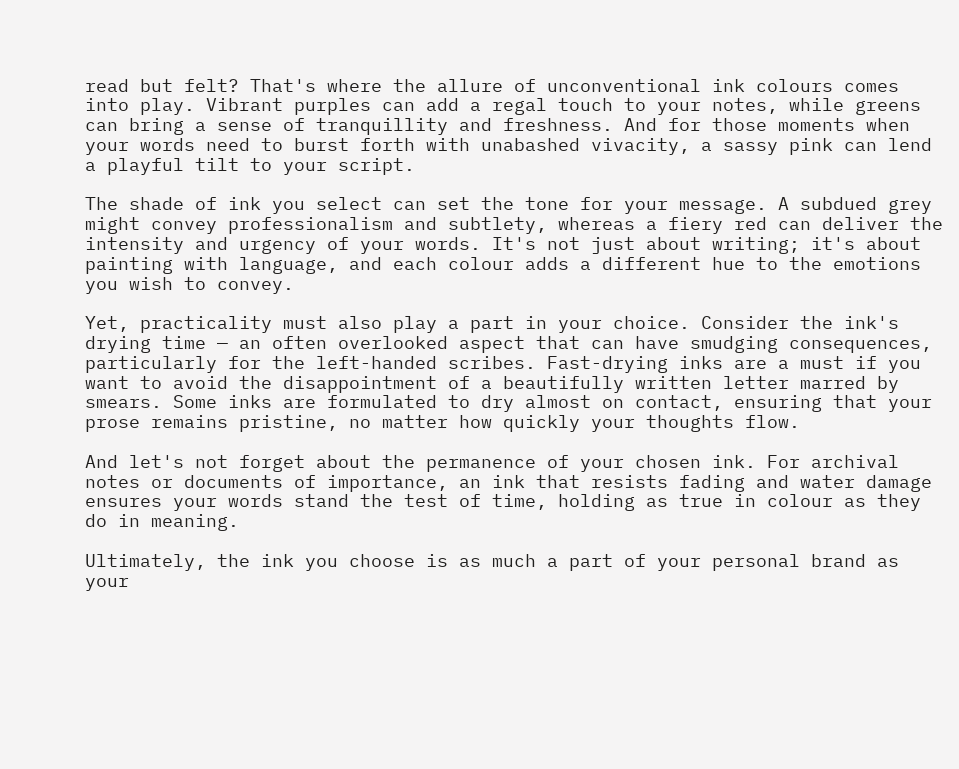read but felt? That's where the allure of unconventional ink colours comes into play. Vibrant purples can add a regal touch to your notes, while greens can bring a sense of tranquillity and freshness. And for those moments when your words need to burst forth with unabashed vivacity, a sassy pink can lend a playful tilt to your script.

The shade of ink you select can set the tone for your message. A subdued grey might convey professionalism and subtlety, whereas a fiery red can deliver the intensity and urgency of your words. It's not just about writing; it's about painting with language, and each colour adds a different hue to the emotions you wish to convey.

Yet, practicality must also play a part in your choice. Consider the ink's drying time — an often overlooked aspect that can have smudging consequences, particularly for the left-handed scribes. Fast-drying inks are a must if you want to avoid the disappointment of a beautifully written letter marred by smears. Some inks are formulated to dry almost on contact, ensuring that your prose remains pristine, no matter how quickly your thoughts flow.

And let's not forget about the permanence of your chosen ink. For archival notes or documents of importance, an ink that resists fading and water damage ensures your words stand the test of time, holding as true in colour as they do in meaning.

Ultimately, the ink you choose is as much a part of your personal brand as your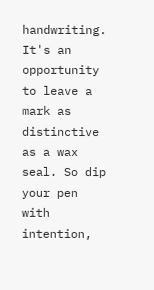handwriting. It's an opportunity to leave a mark as distinctive as a wax seal. So dip your pen with intention,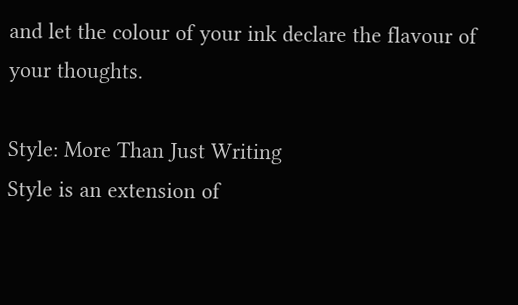and let the colour of your ink declare the flavour of your thoughts.

Style: More Than Just Writing
Style is an extension of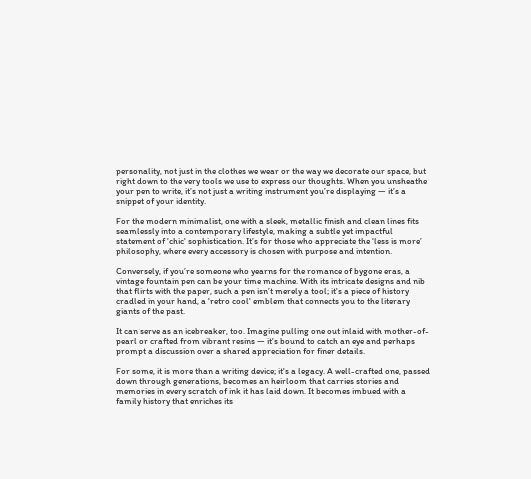personality, not just in the clothes we wear or the way we decorate our space, but right down to the very tools we use to express our thoughts. When you unsheathe your pen to write, it’s not just a writing instrument you’re displaying — it’s a snippet of your identity.

For the modern minimalist, one with a sleek, metallic finish and clean lines fits seamlessly into a contemporary lifestyle, making a subtle yet impactful statement of 'chic' sophistication. It’s for those who appreciate the ‘less is more’ philosophy, where every accessory is chosen with purpose and intention.

Conversely, if you’re someone who yearns for the romance of bygone eras, a vintage fountain pen can be your time machine. With its intricate designs and nib that flirts with the paper, such a pen isn’t merely a tool; it's a piece of history cradled in your hand, a 'retro cool' emblem that connects you to the literary giants of the past.

It can serve as an icebreaker, too. Imagine pulling one out inlaid with mother-of-pearl or crafted from vibrant resins — it's bound to catch an eye and perhaps prompt a discussion over a shared appreciation for finer details.

For some, it is more than a writing device; it's a legacy. A well-crafted one, passed down through generations, becomes an heirloom that carries stories and memories in every scratch of ink it has laid down. It becomes imbued with a family history that enriches its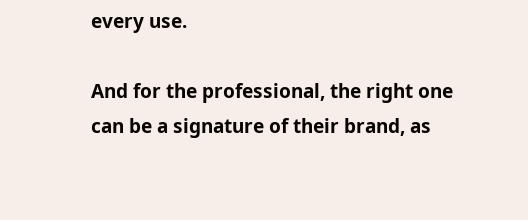every use.

And for the professional, the right one can be a signature of their brand, as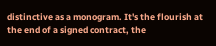distinctive as a monogram. It's the flourish at the end of a signed contract, the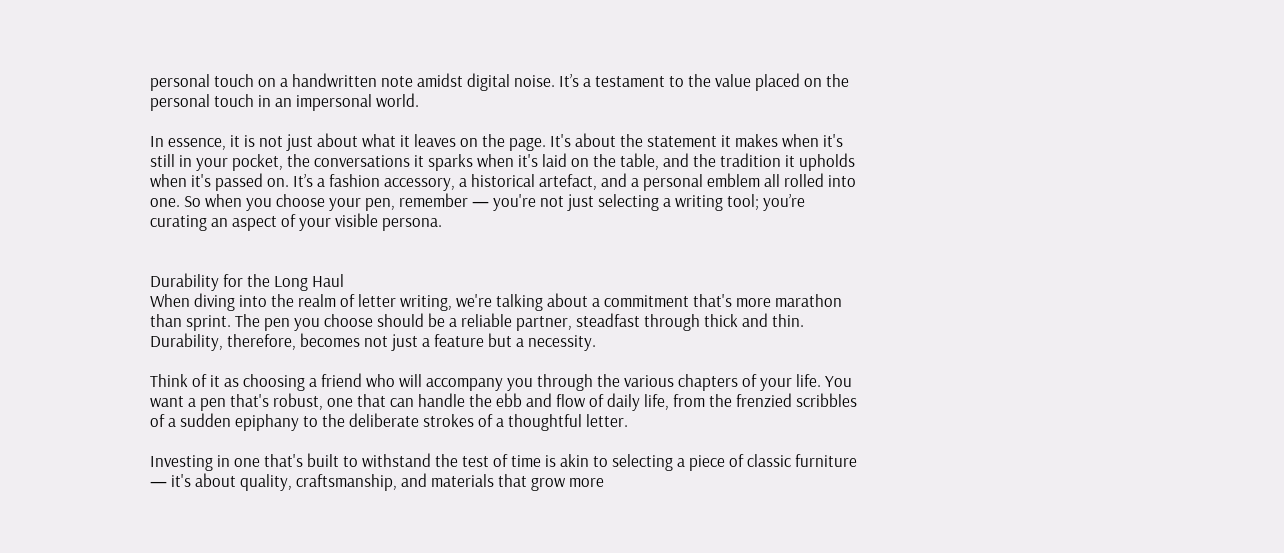personal touch on a handwritten note amidst digital noise. It’s a testament to the value placed on the personal touch in an impersonal world.

In essence, it is not just about what it leaves on the page. It's about the statement it makes when it's still in your pocket, the conversations it sparks when it's laid on the table, and the tradition it upholds when it's passed on. It’s a fashion accessory, a historical artefact, and a personal emblem all rolled into one. So when you choose your pen, remember — you're not just selecting a writing tool; you’re curating an aspect of your visible persona.


Durability for the Long Haul
When diving into the realm of letter writing, we're talking about a commitment that's more marathon than sprint. The pen you choose should be a reliable partner, steadfast through thick and thin. Durability, therefore, becomes not just a feature but a necessity.

Think of it as choosing a friend who will accompany you through the various chapters of your life. You want a pen that's robust, one that can handle the ebb and flow of daily life, from the frenzied scribbles of a sudden epiphany to the deliberate strokes of a thoughtful letter.

Investing in one that's built to withstand the test of time is akin to selecting a piece of classic furniture — it's about quality, craftsmanship, and materials that grow more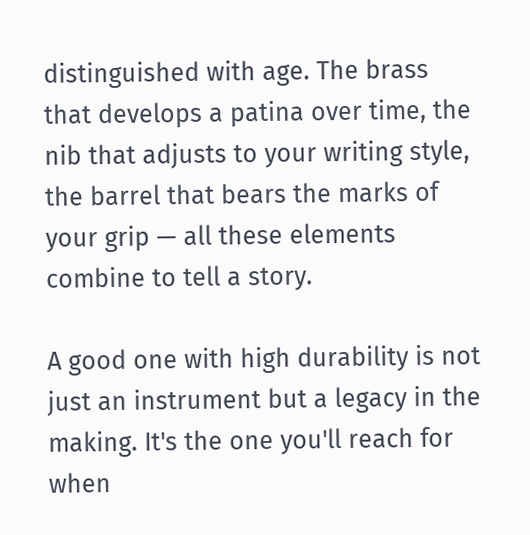distinguished with age. The brass that develops a patina over time, the nib that adjusts to your writing style, the barrel that bears the marks of your grip — all these elements combine to tell a story.

A good one with high durability is not just an instrument but a legacy in the making. It's the one you'll reach for when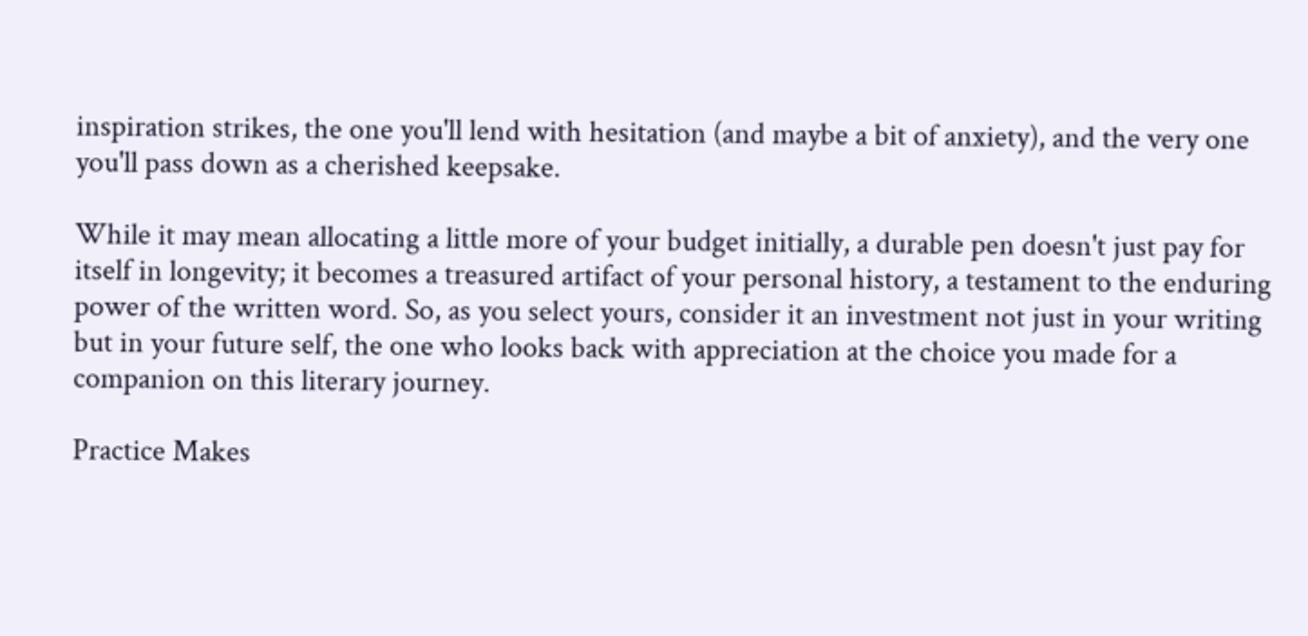inspiration strikes, the one you'll lend with hesitation (and maybe a bit of anxiety), and the very one you'll pass down as a cherished keepsake.

While it may mean allocating a little more of your budget initially, a durable pen doesn't just pay for itself in longevity; it becomes a treasured artifact of your personal history, a testament to the enduring power of the written word. So, as you select yours, consider it an investment not just in your writing but in your future self, the one who looks back with appreciation at the choice you made for a companion on this literary journey.

Practice Makes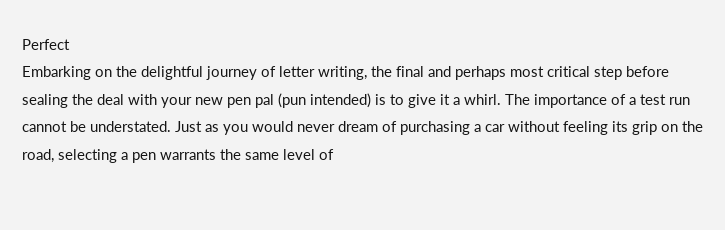Perfect
Embarking on the delightful journey of letter writing, the final and perhaps most critical step before sealing the deal with your new pen pal (pun intended) is to give it a whirl. The importance of a test run cannot be understated. Just as you would never dream of purchasing a car without feeling its grip on the road, selecting a pen warrants the same level of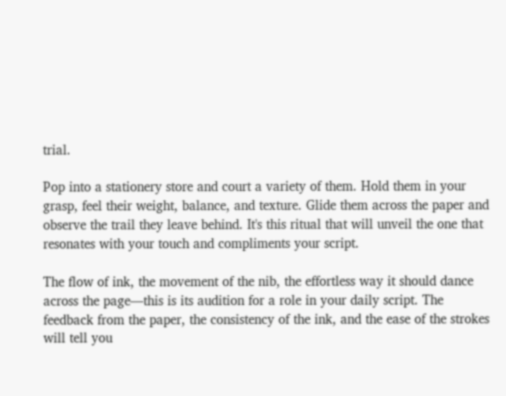trial.

Pop into a stationery store and court a variety of them. Hold them in your grasp, feel their weight, balance, and texture. Glide them across the paper and observe the trail they leave behind. It's this ritual that will unveil the one that resonates with your touch and compliments your script.

The flow of ink, the movement of the nib, the effortless way it should dance across the page—this is its audition for a role in your daily script. The feedback from the paper, the consistency of the ink, and the ease of the strokes will tell you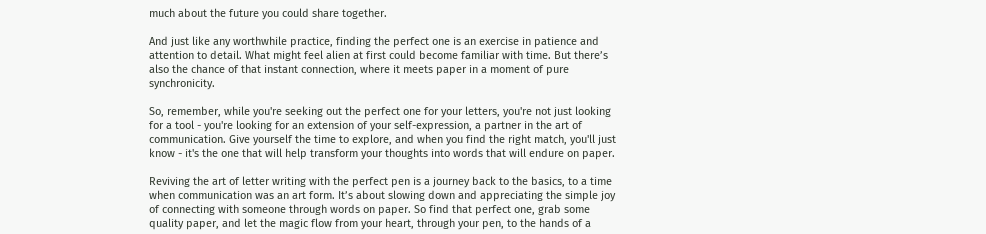much about the future you could share together.

And just like any worthwhile practice, finding the perfect one is an exercise in patience and attention to detail. What might feel alien at first could become familiar with time. But there’s also the chance of that instant connection, where it meets paper in a moment of pure synchronicity.

So, remember, while you're seeking out the perfect one for your letters, you're not just looking for a tool - you're looking for an extension of your self-expression, a partner in the art of communication. Give yourself the time to explore, and when you find the right match, you'll just know - it's the one that will help transform your thoughts into words that will endure on paper.

Reviving the art of letter writing with the perfect pen is a journey back to the basics, to a time when communication was an art form. It’s about slowing down and appreciating the simple joy of connecting with someone through words on paper. So find that perfect one, grab some quality paper, and let the magic flow from your heart, through your pen, to the hands of a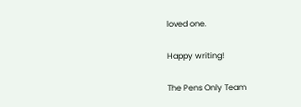loved one.

Happy writing!

The Pens Only Team